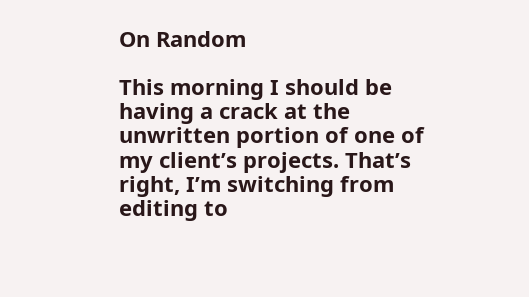On Random

This morning I should be having a crack at the unwritten portion of one of my client’s projects. That’s right, I’m switching from editing to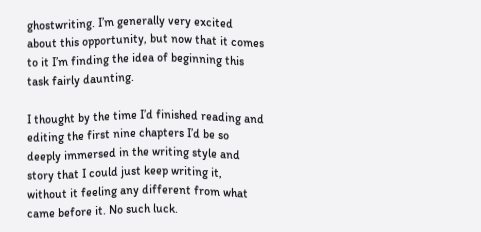ghostwriting. I’m generally very excited about this opportunity, but now that it comes to it I’m finding the idea of beginning this task fairly daunting.

I thought by the time I’d finished reading and editing the first nine chapters I’d be so deeply immersed in the writing style and story that I could just keep writing it, without it feeling any different from what came before it. No such luck.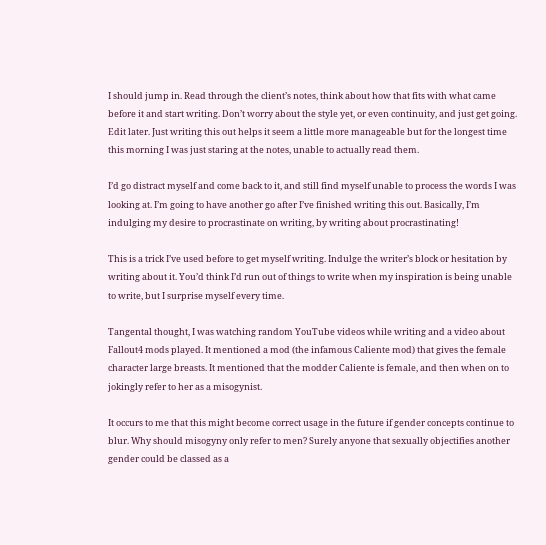I should jump in. Read through the client’s notes, think about how that fits with what came before it and start writing. Don’t worry about the style yet, or even continuity, and just get going. Edit later. Just writing this out helps it seem a little more manageable but for the longest time this morning I was just staring at the notes, unable to actually read them.

I’d go distract myself and come back to it, and still find myself unable to process the words I was looking at. I’m going to have another go after I’ve finished writing this out. Basically, I’m indulging my desire to procrastinate on writing, by writing about procrastinating!

This is a trick I’ve used before to get myself writing. Indulge the writer’s block or hesitation by writing about it. You’d think I’d run out of things to write when my inspiration is being unable to write, but I surprise myself every time.

Tangental thought, I was watching random YouTube videos while writing and a video about Fallout4 mods played. It mentioned a mod (the infamous Caliente mod) that gives the female character large breasts. It mentioned that the modder Caliente is female, and then when on to jokingly refer to her as a misogynist.

It occurs to me that this might become correct usage in the future if gender concepts continue to blur. Why should misogyny only refer to men? Surely anyone that sexually objectifies another gender could be classed as a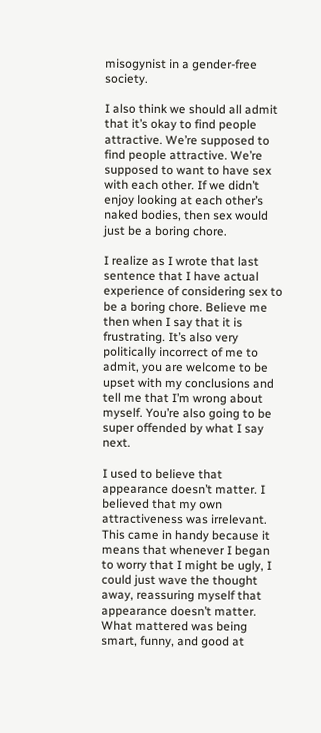misogynist in a gender-free society.

I also think we should all admit that it’s okay to find people attractive. We’re supposed to find people attractive. We’re supposed to want to have sex with each other. If we didn’t enjoy looking at each other’s naked bodies, then sex would just be a boring chore.

I realize as I wrote that last sentence that I have actual experience of considering sex to be a boring chore. Believe me then when I say that it is frustrating. It’s also very politically incorrect of me to admit, you are welcome to be upset with my conclusions and tell me that I’m wrong about myself. You’re also going to be super offended by what I say next.

I used to believe that appearance doesn’t matter. I believed that my own attractiveness was irrelevant. This came in handy because it means that whenever I began to worry that I might be ugly, I could just wave the thought away, reassuring myself that appearance doesn’t matter. What mattered was being smart, funny, and good at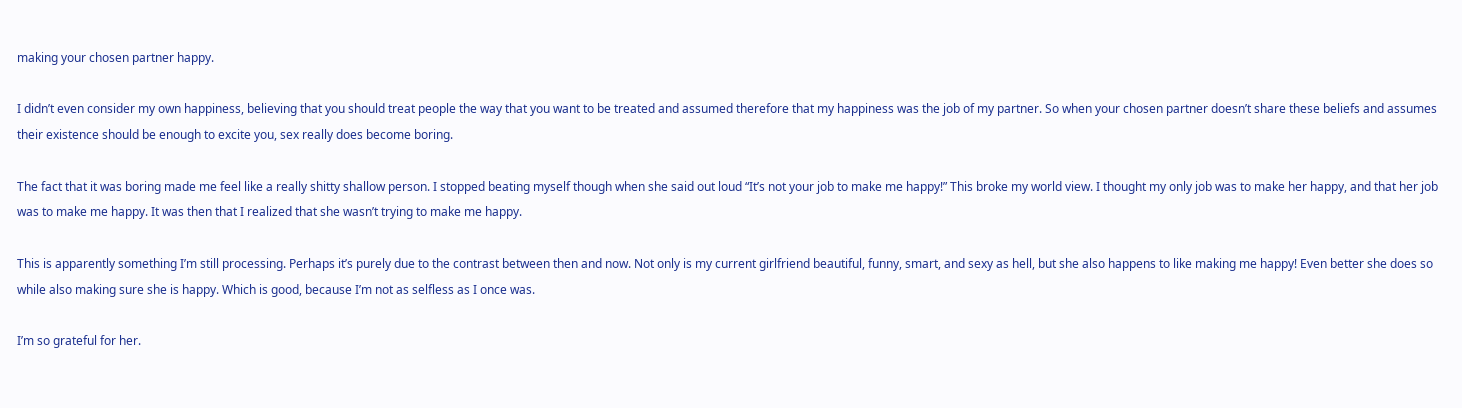making your chosen partner happy.

I didn’t even consider my own happiness, believing that you should treat people the way that you want to be treated and assumed therefore that my happiness was the job of my partner. So when your chosen partner doesn’t share these beliefs and assumes their existence should be enough to excite you, sex really does become boring.

The fact that it was boring made me feel like a really shitty shallow person. I stopped beating myself though when she said out loud “It’s not your job to make me happy!” This broke my world view. I thought my only job was to make her happy, and that her job was to make me happy. It was then that I realized that she wasn’t trying to make me happy.

This is apparently something I’m still processing. Perhaps it’s purely due to the contrast between then and now. Not only is my current girlfriend beautiful, funny, smart, and sexy as hell, but she also happens to like making me happy! Even better she does so while also making sure she is happy. Which is good, because I’m not as selfless as I once was.

I’m so grateful for her.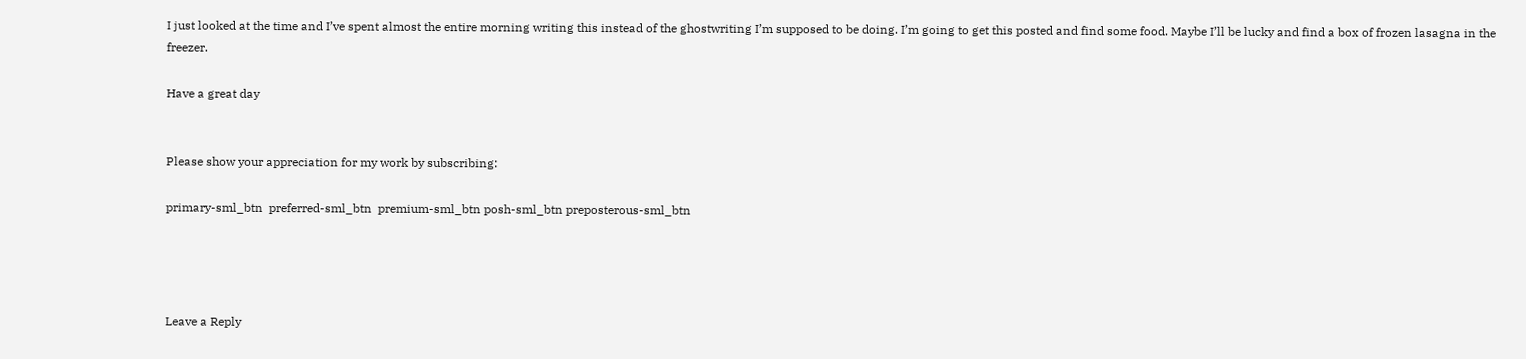I just looked at the time and I’ve spent almost the entire morning writing this instead of the ghostwriting I’m supposed to be doing. I’m going to get this posted and find some food. Maybe I’ll be lucky and find a box of frozen lasagna in the freezer.

Have a great day


Please show your appreciation for my work by subscribing:

primary-sml_btn  preferred-sml_btn  premium-sml_btn posh-sml_btn preposterous-sml_btn




Leave a Reply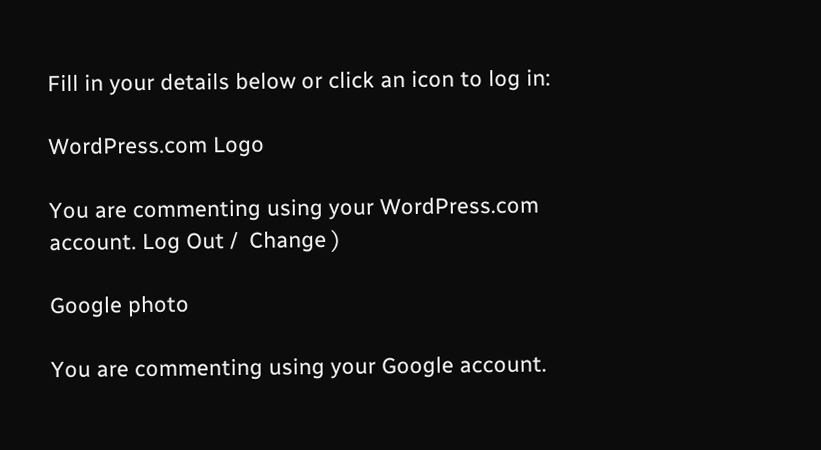Fill in your details below or click an icon to log in:

WordPress.com Logo

You are commenting using your WordPress.com account. Log Out /  Change )

Google photo

You are commenting using your Google account.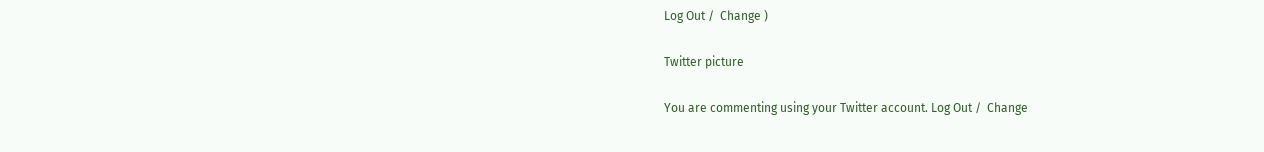Log Out /  Change )

Twitter picture

You are commenting using your Twitter account. Log Out /  Change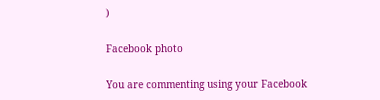)

Facebook photo

You are commenting using your Facebook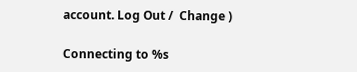account. Log Out /  Change )

Connecting to %s